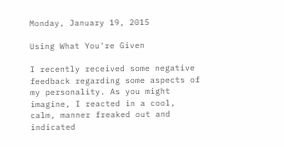Monday, January 19, 2015

Using What You're Given

I recently received some negative feedback regarding some aspects of my personality. As you might imagine, I reacted in a cool, calm, manner freaked out and indicated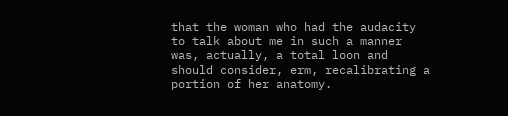that the woman who had the audacity to talk about me in such a manner was, actually, a total loon and should consider, erm, recalibrating a portion of her anatomy.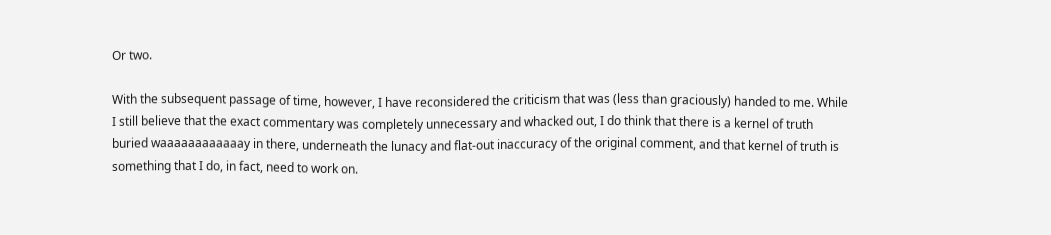Or two.

With the subsequent passage of time, however, I have reconsidered the criticism that was (less than graciously) handed to me. While I still believe that the exact commentary was completely unnecessary and whacked out, I do think that there is a kernel of truth buried waaaaaaaaaaaay in there, underneath the lunacy and flat-out inaccuracy of the original comment, and that kernel of truth is something that I do, in fact, need to work on.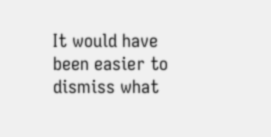It would have been easier to dismiss what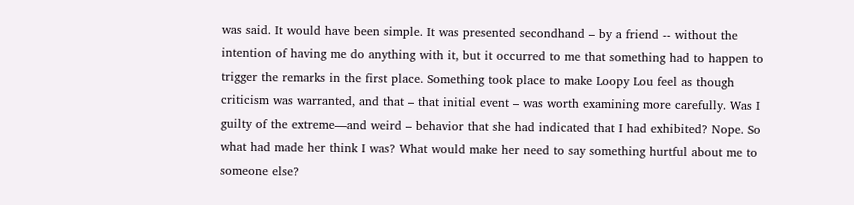was said. It would have been simple. It was presented secondhand – by a friend -- without the intention of having me do anything with it, but it occurred to me that something had to happen to trigger the remarks in the first place. Something took place to make Loopy Lou feel as though criticism was warranted, and that – that initial event – was worth examining more carefully. Was I guilty of the extreme—and weird – behavior that she had indicated that I had exhibited? Nope. So what had made her think I was? What would make her need to say something hurtful about me to someone else?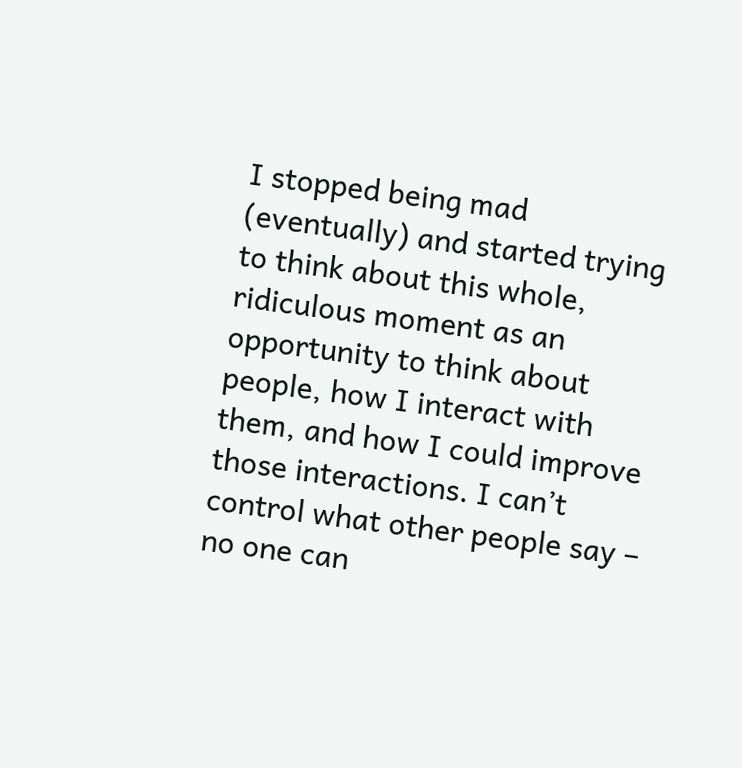I stopped being mad (eventually) and started trying to think about this whole, ridiculous moment as an opportunity to think about people, how I interact with them, and how I could improve those interactions. I can’t control what other people say – no one can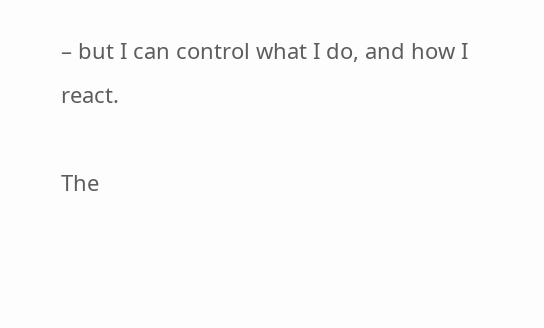– but I can control what I do, and how I react.

The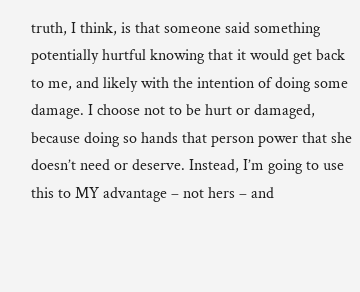truth, I think, is that someone said something potentially hurtful knowing that it would get back to me, and likely with the intention of doing some damage. I choose not to be hurt or damaged, because doing so hands that person power that she doesn’t need or deserve. Instead, I’m going to use this to MY advantage – not hers – and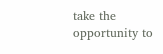take the opportunity to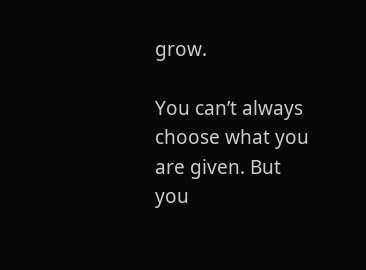grow.

You can’t always choose what you are given. But you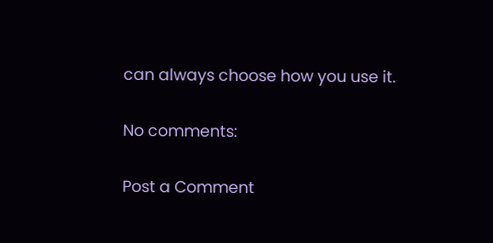can always choose how you use it.

No comments:

Post a Comment